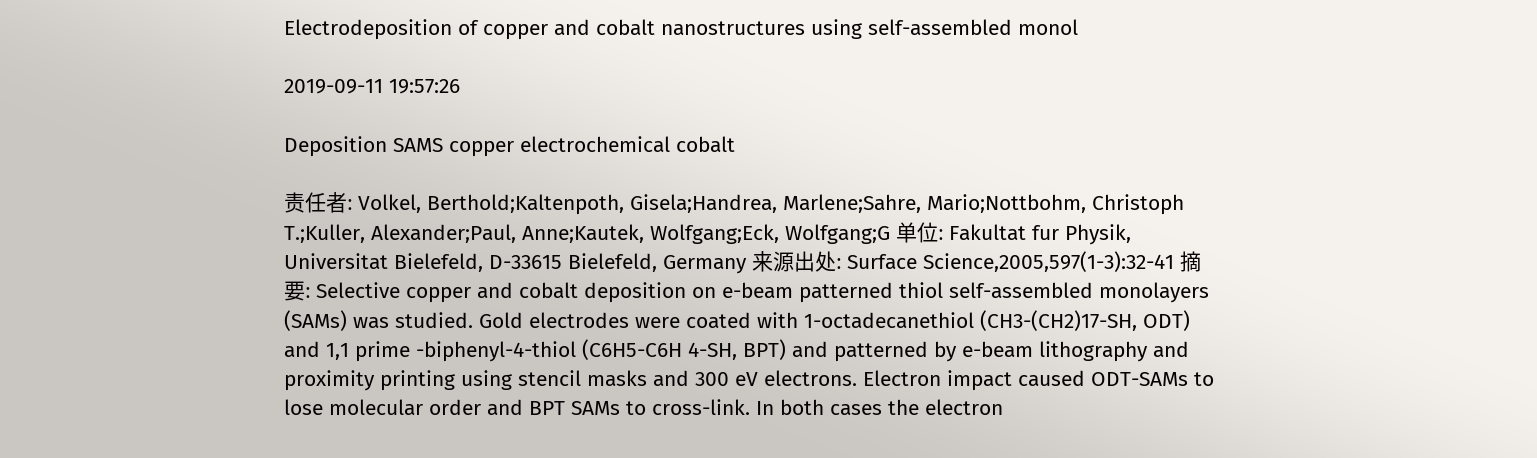Electrodeposition of copper and cobalt nanostructures using self-assembled monol

2019-09-11 19:57:26

Deposition SAMS copper electrochemical cobalt

责任者: Volkel, Berthold;Kaltenpoth, Gisela;Handrea, Marlene;Sahre, Mario;Nottbohm, Christoph T.;Kuller, Alexander;Paul, Anne;Kautek, Wolfgang;Eck, Wolfgang;G 单位: Fakultat fur Physik, Universitat Bielefeld, D-33615 Bielefeld, Germany 来源出处: Surface Science,2005,597(1-3):32-41 摘要: Selective copper and cobalt deposition on e-beam patterned thiol self-assembled monolayers (SAMs) was studied. Gold electrodes were coated with 1-octadecanethiol (CH3-(CH2)17-SH, ODT) and 1,1 prime -biphenyl-4-thiol (C6H5-C6H 4-SH, BPT) and patterned by e-beam lithography and proximity printing using stencil masks and 300 eV electrons. Electron impact caused ODT-SAMs to lose molecular order and BPT SAMs to cross-link. In both cases the electron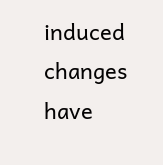induced changes have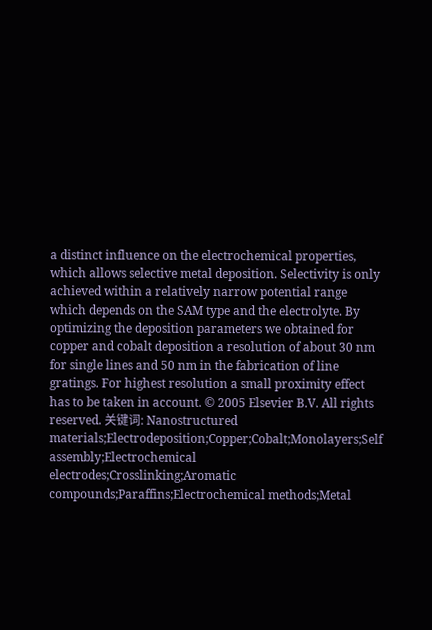a distinct influence on the electrochemical properties, which allows selective metal deposition. Selectivity is only achieved within a relatively narrow potential range which depends on the SAM type and the electrolyte. By optimizing the deposition parameters we obtained for copper and cobalt deposition a resolution of about 30 nm for single lines and 50 nm in the fabrication of line gratings. For highest resolution a small proximity effect has to be taken in account. © 2005 Elsevier B.V. All rights reserved. 关键词: Nanostructured materials;Electrodeposition;Copper;Cobalt;Monolayers;Self assembly;Electrochemical electrodes;Crosslinking;Aromatic compounds;Paraffins;Electrochemical methods;Metal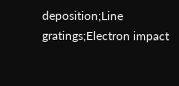deposition;Line gratings;Electron impact